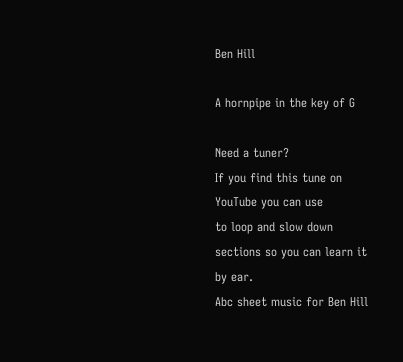Ben Hill

A hornpipe in the key of G

Need a tuner?
If you find this tune on YouTube you can use
to loop and slow down sections so you can learn it by ear.
Abc sheet music for Ben Hill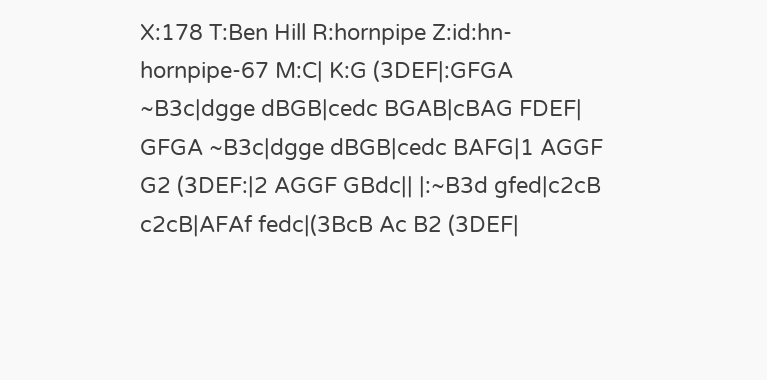X:178 T:Ben Hill R:hornpipe Z:id:hn-hornpipe-67 M:C| K:G (3DEF|:GFGA ~B3c|dgge dBGB|cedc BGAB|cBAG FDEF| GFGA ~B3c|dgge dBGB|cedc BAFG|1 AGGF G2 (3DEF:|2 AGGF GBdc|| |:~B3d gfed|c2cB c2cB|AFAf fedc|(3BcB Ac B2 (3DEF|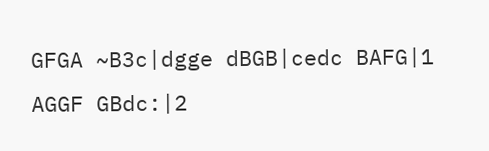GFGA ~B3c|dgge dBGB|cedc BAFG|1 AGGF GBdc:|2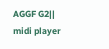AGGF G2||
midi player